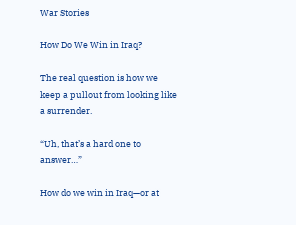War Stories

How Do We Win in Iraq?

The real question is how we keep a pullout from looking like a surrender.

“Uh, that’s a hard one to answer…”

How do we win in Iraq—or at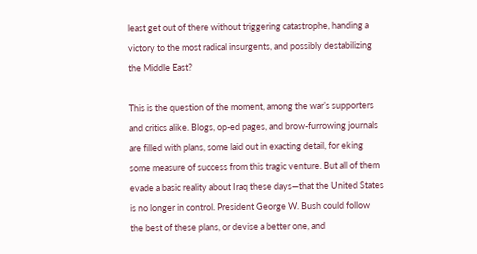least get out of there without triggering catastrophe, handing a victory to the most radical insurgents, and possibly destabilizing the Middle East?

This is the question of the moment, among the war’s supporters and critics alike. Blogs, op-ed pages, and brow-furrowing journals are filled with plans, some laid out in exacting detail, for eking some measure of success from this tragic venture. But all of them evade a basic reality about Iraq these days—that the United States is no longer in control. President George W. Bush could follow the best of these plans, or devise a better one, and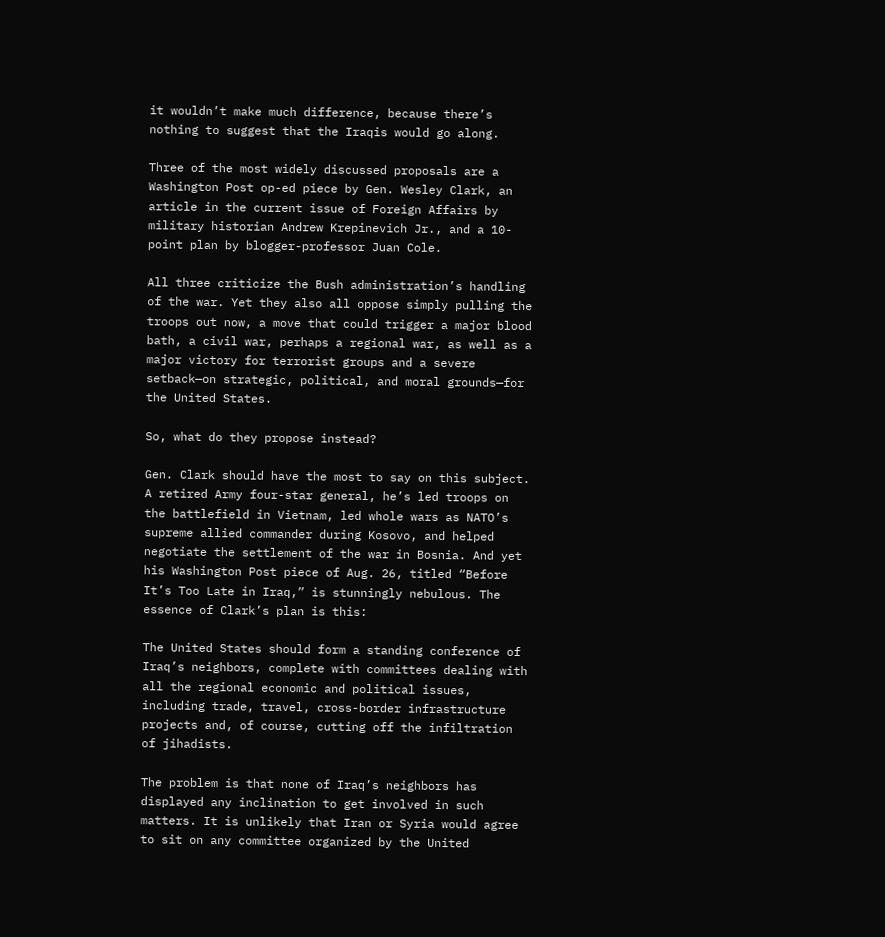it wouldn’t make much difference, because there’s nothing to suggest that the Iraqis would go along.

Three of the most widely discussed proposals are a Washington Post op-ed piece by Gen. Wesley Clark, an article in the current issue of Foreign Affairs by military historian Andrew Krepinevich Jr., and a 10-point plan by blogger-professor Juan Cole.

All three criticize the Bush administration’s handling of the war. Yet they also all oppose simply pulling the troops out now, a move that could trigger a major blood bath, a civil war, perhaps a regional war, as well as a major victory for terrorist groups and a severe setback—on strategic, political, and moral grounds—for the United States.

So, what do they propose instead?

Gen. Clark should have the most to say on this subject. A retired Army four-star general, he’s led troops on the battlefield in Vietnam, led whole wars as NATO’s supreme allied commander during Kosovo, and helped negotiate the settlement of the war in Bosnia. And yet his Washington Post piece of Aug. 26, titled “Before It’s Too Late in Iraq,” is stunningly nebulous. The essence of Clark’s plan is this:

The United States should form a standing conference of Iraq’s neighbors, complete with committees dealing with all the regional economic and political issues, including trade, travel, cross-border infrastructure projects and, of course, cutting off the infiltration of jihadists.

The problem is that none of Iraq’s neighbors has displayed any inclination to get involved in such matters. It is unlikely that Iran or Syria would agree to sit on any committee organized by the United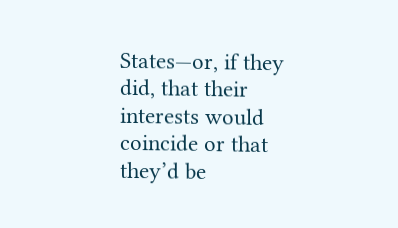States—or, if they did, that their interests would coincide or that they’d be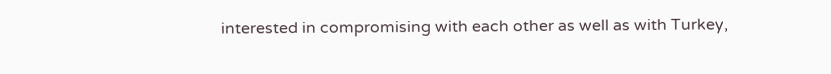interested in compromising with each other as well as with Turkey,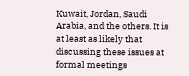Kuwait, Jordan, Saudi Arabia, and the others. It is at least as likely that discussing these issues at formal meetings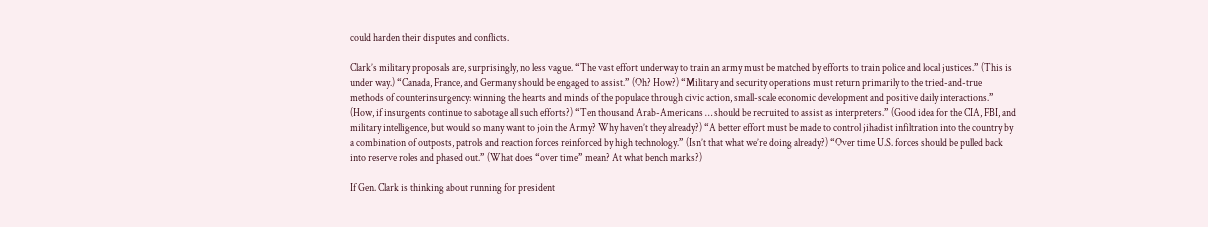could harden their disputes and conflicts.

Clark’s military proposals are, surprisingly, no less vague. “The vast effort underway to train an army must be matched by efforts to train police and local justices.” (This is under way.) “Canada, France, and Germany should be engaged to assist.” (Oh? How?) “Military and security operations must return primarily to the tried-and-true methods of counterinsurgency: winning the hearts and minds of the populace through civic action, small-scale economic development and positive daily interactions.” (How, if insurgents continue to sabotage all such efforts?) “Ten thousand Arab-Americans … should be recruited to assist as interpreters.” (Good idea for the CIA, FBI, and military intelligence, but would so many want to join the Army? Why haven’t they already?) “A better effort must be made to control jihadist infiltration into the country by a combination of outposts, patrols and reaction forces reinforced by high technology.” (Isn’t that what we’re doing already?) “Over time U.S. forces should be pulled back into reserve roles and phased out.” (What does “over time” mean? At what bench marks?)

If Gen. Clark is thinking about running for president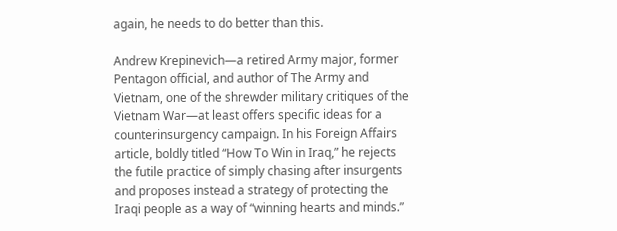again, he needs to do better than this.

Andrew Krepinevich—a retired Army major, former Pentagon official, and author of The Army and Vietnam, one of the shrewder military critiques of the Vietnam War—at least offers specific ideas for a counterinsurgency campaign. In his Foreign Affairs article, boldly titled “How To Win in Iraq,” he rejects the futile practice of simply chasing after insurgents and proposes instead a strategy of protecting the Iraqi people as a way of “winning hearts and minds.”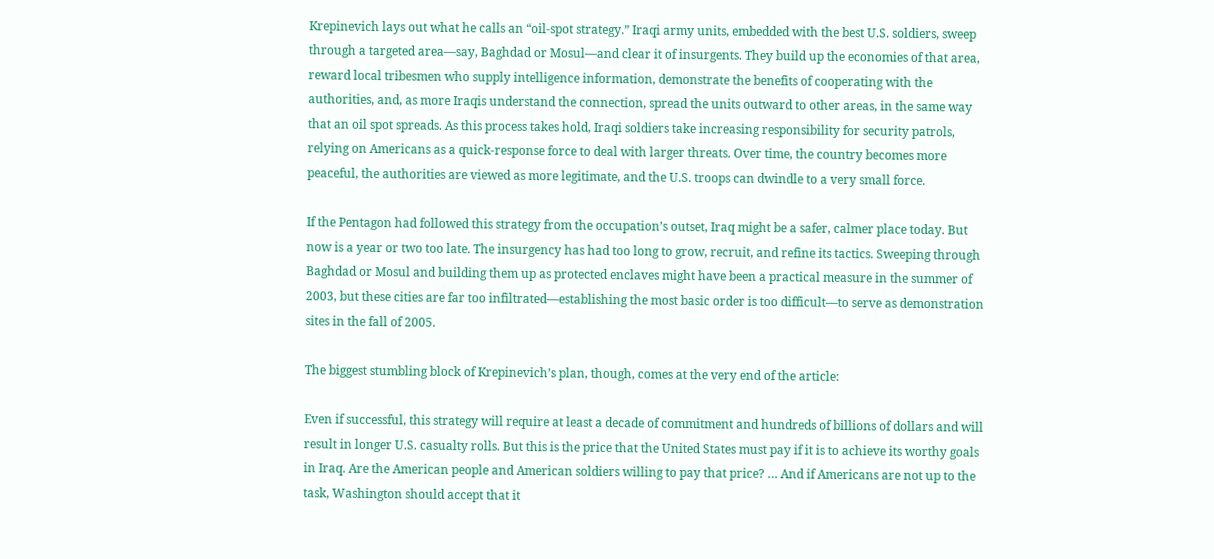Krepinevich lays out what he calls an “oil-spot strategy.” Iraqi army units, embedded with the best U.S. soldiers, sweep through a targeted area—say, Baghdad or Mosul—and clear it of insurgents. They build up the economies of that area, reward local tribesmen who supply intelligence information, demonstrate the benefits of cooperating with the authorities, and, as more Iraqis understand the connection, spread the units outward to other areas, in the same way that an oil spot spreads. As this process takes hold, Iraqi soldiers take increasing responsibility for security patrols, relying on Americans as a quick-response force to deal with larger threats. Over time, the country becomes more peaceful, the authorities are viewed as more legitimate, and the U.S. troops can dwindle to a very small force.

If the Pentagon had followed this strategy from the occupation’s outset, Iraq might be a safer, calmer place today. But now is a year or two too late. The insurgency has had too long to grow, recruit, and refine its tactics. Sweeping through Baghdad or Mosul and building them up as protected enclaves might have been a practical measure in the summer of 2003, but these cities are far too infiltrated—establishing the most basic order is too difficult—to serve as demonstration sites in the fall of 2005.

The biggest stumbling block of Krepinevich’s plan, though, comes at the very end of the article:

Even if successful, this strategy will require at least a decade of commitment and hundreds of billions of dollars and will result in longer U.S. casualty rolls. But this is the price that the United States must pay if it is to achieve its worthy goals in Iraq. Are the American people and American soldiers willing to pay that price? … And if Americans are not up to the task, Washington should accept that it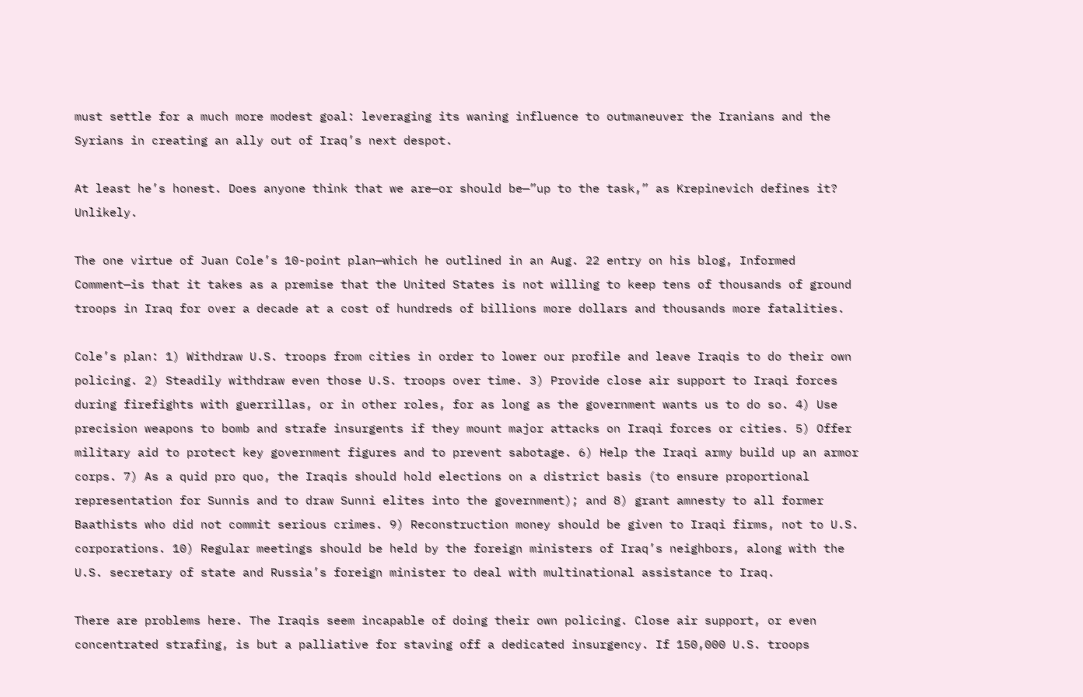must settle for a much more modest goal: leveraging its waning influence to outmaneuver the Iranians and the Syrians in creating an ally out of Iraq’s next despot.

At least he’s honest. Does anyone think that we are—or should be—”up to the task,” as Krepinevich defines it? Unlikely.

The one virtue of Juan Cole’s 10-point plan—which he outlined in an Aug. 22 entry on his blog, Informed Comment—is that it takes as a premise that the United States is not willing to keep tens of thousands of ground troops in Iraq for over a decade at a cost of hundreds of billions more dollars and thousands more fatalities.

Cole’s plan: 1) Withdraw U.S. troops from cities in order to lower our profile and leave Iraqis to do their own policing. 2) Steadily withdraw even those U.S. troops over time. 3) Provide close air support to Iraqi forces during firefights with guerrillas, or in other roles, for as long as the government wants us to do so. 4) Use precision weapons to bomb and strafe insurgents if they mount major attacks on Iraqi forces or cities. 5) Offer military aid to protect key government figures and to prevent sabotage. 6) Help the Iraqi army build up an armor corps. 7) As a quid pro quo, the Iraqis should hold elections on a district basis (to ensure proportional representation for Sunnis and to draw Sunni elites into the government); and 8) grant amnesty to all former Baathists who did not commit serious crimes. 9) Reconstruction money should be given to Iraqi firms, not to U.S. corporations. 10) Regular meetings should be held by the foreign ministers of Iraq’s neighbors, along with the U.S. secretary of state and Russia’s foreign minister to deal with multinational assistance to Iraq.

There are problems here. The Iraqis seem incapable of doing their own policing. Close air support, or even concentrated strafing, is but a palliative for staving off a dedicated insurgency. If 150,000 U.S. troops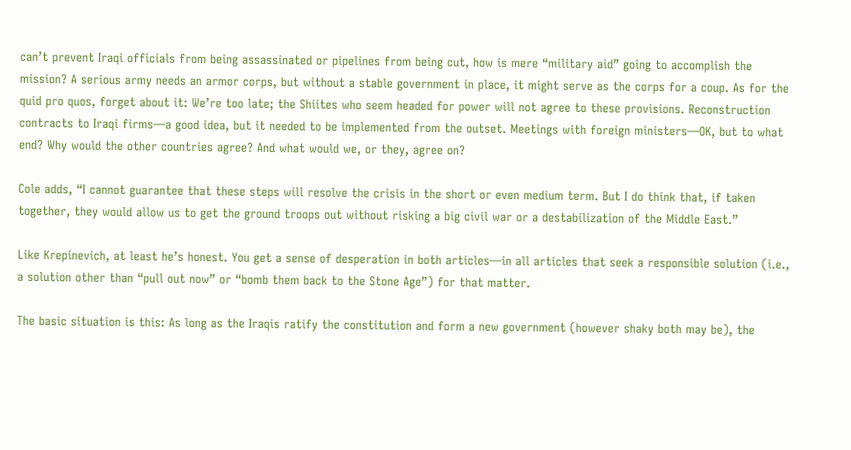can’t prevent Iraqi officials from being assassinated or pipelines from being cut, how is mere “military aid” going to accomplish the mission? A serious army needs an armor corps, but without a stable government in place, it might serve as the corps for a coup. As for the quid pro quos, forget about it: We’re too late; the Shiites who seem headed for power will not agree to these provisions. Reconstruction contracts to Iraqi firms—a good idea, but it needed to be implemented from the outset. Meetings with foreign ministers—OK, but to what end? Why would the other countries agree? And what would we, or they, agree on?

Cole adds, “I cannot guarantee that these steps will resolve the crisis in the short or even medium term. But I do think that, if taken together, they would allow us to get the ground troops out without risking a big civil war or a destabilization of the Middle East.”

Like Krepinevich, at least he’s honest. You get a sense of desperation in both articles—in all articles that seek a responsible solution (i.e., a solution other than “pull out now” or “bomb them back to the Stone Age”) for that matter.

The basic situation is this: As long as the Iraqis ratify the constitution and form a new government (however shaky both may be), the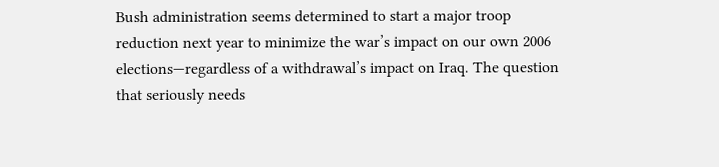Bush administration seems determined to start a major troop reduction next year to minimize the war’s impact on our own 2006 elections—regardless of a withdrawal’s impact on Iraq. The question that seriously needs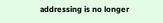addressing is no longer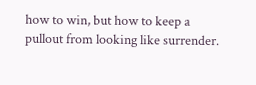how to win, but how to keep a pullout from looking like surrender.